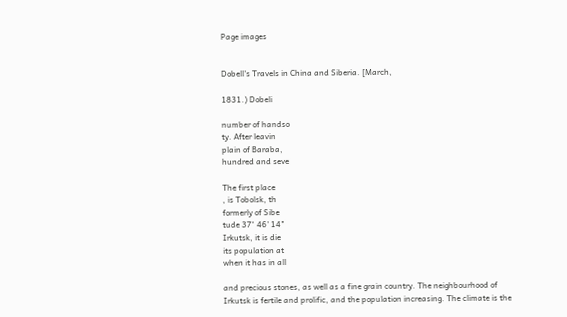Page images


Dobell's Travels in China and Siberia. [March,

1831.) Dobeli

number of handso
ty. After leavin
plain of Baraba,
hundred and seve

The first place
, is Tobolsk, th
formerly of Sibe
tude 37° 46' 14"
Irkutsk, it is die
its population at
when it has in all

and precious stones, as well as a fine grain country. The neighbourhood of Irkutsk is fertile and prolific, and the population increasing. The climate is the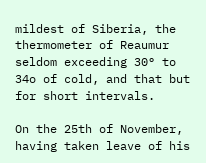mildest of Siberia, the thermometer of Reaumur seldom exceeding 30° to 34o of cold, and that but for short intervals.

On the 25th of November, having taken leave of his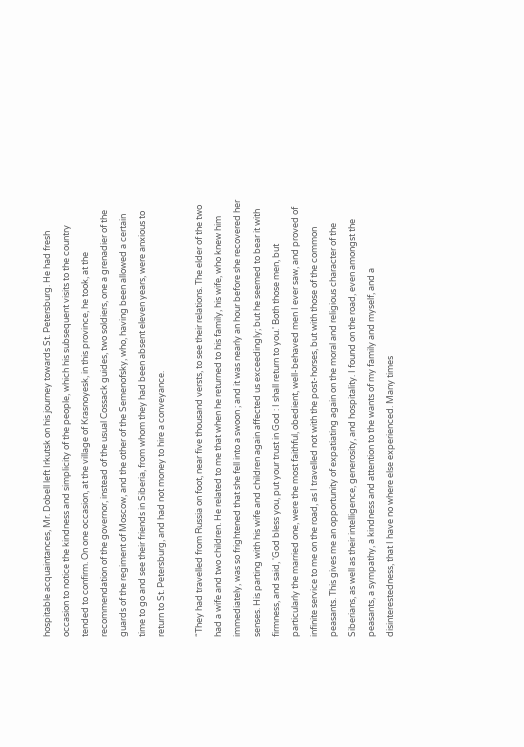hospitable acquaintances, Mr. Dobell left Irkutsk on his journey towards St. Petersburg. He had fresh occasion to notice the kindness and simplicity of the people, which his subsequent visits to the country tended to confirm. On one occasion, at the village of Krasnoyesk, in this province, he took, at the recommendation of the governor, instead of the usual Cossack guides, two soldiers, one a grenadier of the guards of the regiment of Moscow, and the other of the Semenofsky, who, having been allowed a certain time to go and see their friends in Siberia, from whom they had been absent eleven years, were anxious to return to St. Petersburg, and had not money to hire a conveyance.

“They had travelled from Russia on foot, near five thousand versts, to see their relations. The elder of the two had a wife and two children. He related to me that when he returned to his family, his wife, who knew him immediately, was so frightened that she fell into a swoon ; and it was nearly an hour before she recovered her senses. His parting with his wife and children again affected us exceedingly; but he seemed to bear it with firmness, and said, 'God bless you, put your trust in God : I shall return to you.' Both those men, but particularly the married one, were the most faithful, obedient, well-behaved men I ever saw, and proved of infinite service to me on the road, as I travelled not with the post-horses, but with those of the common peasants. This gives me an opportunity of expatiating again on the moral and religious character of the Siberians, as well as their intelligence, generosity, and hospitality. I found on the road, even amongst the peasants, a sympathy, a kindness and attention to the wants of my family and myself, and a disinterestedness, that I have no where else experienced. Many times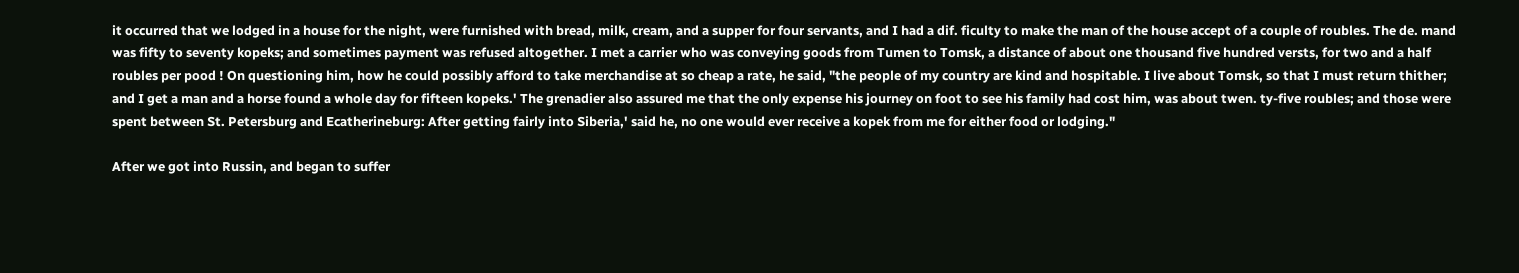it occurred that we lodged in a house for the night, were furnished with bread, milk, cream, and a supper for four servants, and I had a dif. ficulty to make the man of the house accept of a couple of roubles. The de. mand was fifty to seventy kopeks; and sometimes payment was refused altogether. I met a carrier who was conveying goods from Tumen to Tomsk, a distance of about one thousand five hundred versts, for two and a half roubles per pood ! On questioning him, how he could possibly afford to take merchandise at so cheap a rate, he said, "the people of my country are kind and hospitable. I live about Tomsk, so that I must return thither; and I get a man and a horse found a whole day for fifteen kopeks.' The grenadier also assured me that the only expense his journey on foot to see his family had cost him, was about twen. ty-five roubles; and those were spent between St. Petersburg and Ecatherineburg: After getting fairly into Siberia,' said he, no one would ever receive a kopek from me for either food or lodging."

After we got into Russin, and began to suffer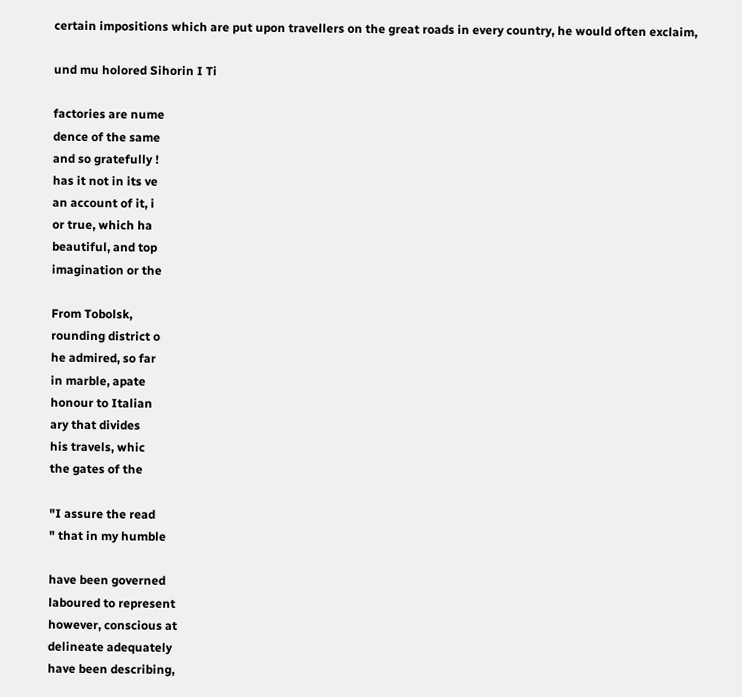certain impositions which are put upon travellers on the great roads in every country, he would often exclaim,

und mu holored Sihorin I Ti

factories are nume
dence of the same
and so gratefully !
has it not in its ve
an account of it, i
or true, which ha
beautiful, and top
imagination or the

From Tobolsk,
rounding district o
he admired, so far
in marble, apate
honour to Italian
ary that divides
his travels, whic
the gates of the

"I assure the read
" that in my humble

have been governed
laboured to represent
however, conscious at
delineate adequately
have been describing,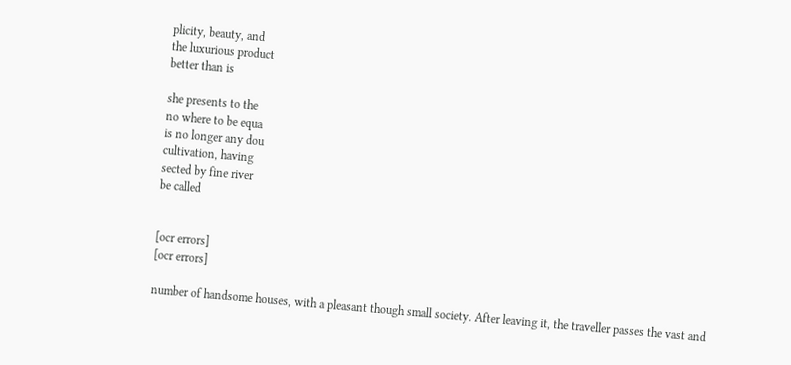plicity, beauty, and
the luxurious product
better than is

she presents to the
no where to be equa
is no longer any dou
cultivation, having
sected by fine river
be called


[ocr errors]
[ocr errors]

number of handsome houses, with a pleasant though small society. After leaving it, the traveller passes the vast and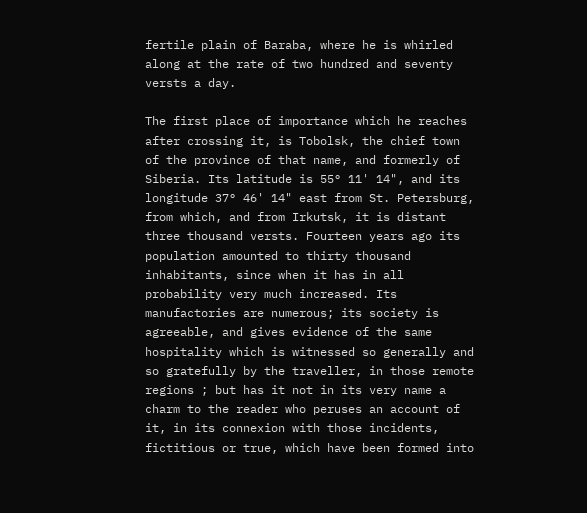fertile plain of Baraba, where he is whirled along at the rate of two hundred and seventy versts a day.

The first place of importance which he reaches after crossing it, is Tobolsk, the chief town of the province of that name, and formerly of Siberia. Its latitude is 55° 11' 14", and its longitude 37° 46' 14" east from St. Petersburg, from which, and from Irkutsk, it is distant three thousand versts. Fourteen years ago its population amounted to thirty thousand inhabitants, since when it has in all probability very much increased. Its manufactories are numerous; its society is agreeable, and gives evidence of the same hospitality which is witnessed so generally and so gratefully by the traveller, in those remote regions ; but has it not in its very name a charm to the reader who peruses an account of it, in its connexion with those incidents, fictitious or true, which have been formed into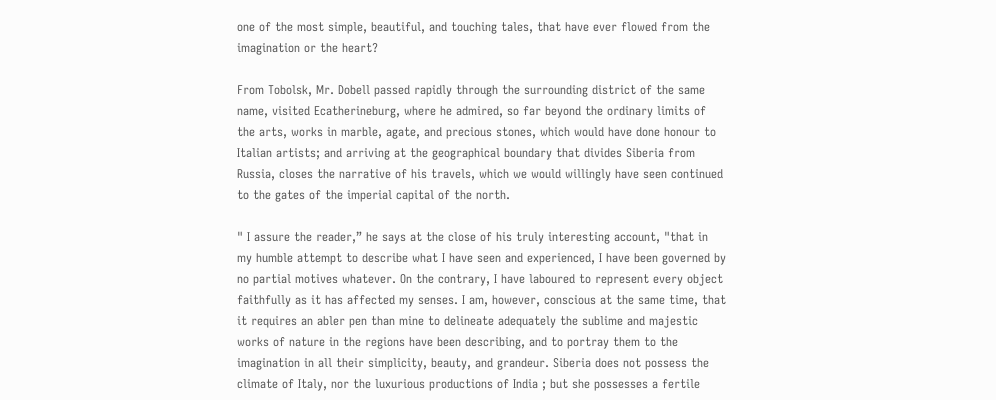one of the most simple, beautiful, and touching tales, that have ever flowed from the imagination or the heart?

From Tobolsk, Mr. Dobell passed rapidly through the surrounding district of the same name, visited Ecatherineburg, where he admired, so far beyond the ordinary limits of the arts, works in marble, agate, and precious stones, which would have done honour to Italian artists; and arriving at the geographical boundary that divides Siberia from Russia, closes the narrative of his travels, which we would willingly have seen continued to the gates of the imperial capital of the north.

" I assure the reader,” he says at the close of his truly interesting account, "that in my humble attempt to describe what I have seen and experienced, I have been governed by no partial motives whatever. On the contrary, I have laboured to represent every object faithfully as it has affected my senses. I am, however, conscious at the same time, that it requires an abler pen than mine to delineate adequately the sublime and majestic works of nature in the regions have been describing, and to portray them to the imagination in all their simplicity, beauty, and grandeur. Siberia does not possess the climate of Italy, nor the luxurious productions of India ; but she possesses a fertile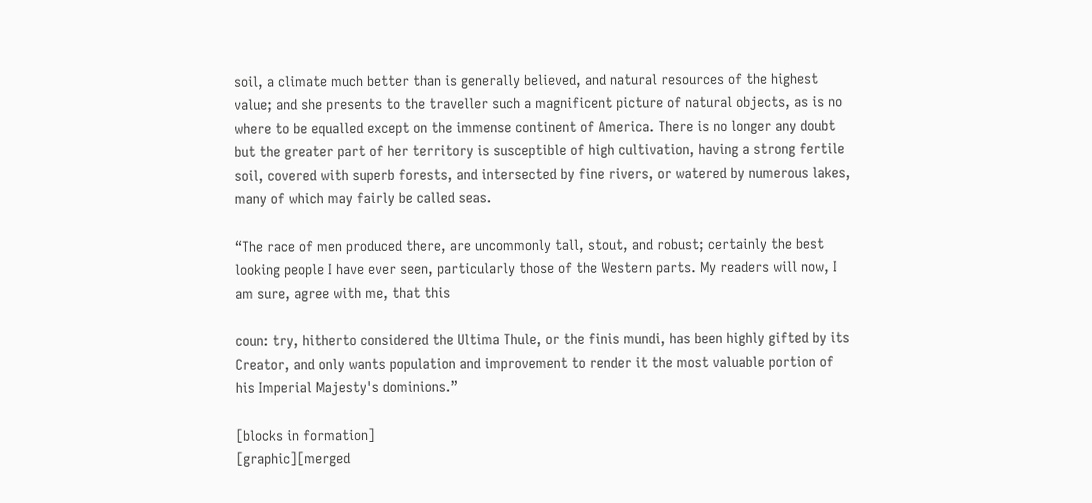soil, a climate much better than is generally believed, and natural resources of the highest value; and she presents to the traveller such a magnificent picture of natural objects, as is no where to be equalled except on the immense continent of America. There is no longer any doubt but the greater part of her territory is susceptible of high cultivation, having a strong fertile soil, covered with superb forests, and intersected by fine rivers, or watered by numerous lakes, many of which may fairly be called seas.

“The race of men produced there, are uncommonly tall, stout, and robust; certainly the best looking people I have ever seen, particularly those of the Western parts. My readers will now, I am sure, agree with me, that this

coun: try, hitherto considered the Ultima Thule, or the finis mundi, has been highly gifted by its Creator, and only wants population and improvement to render it the most valuable portion of his Imperial Majesty's dominions.”

[blocks in formation]
[graphic][merged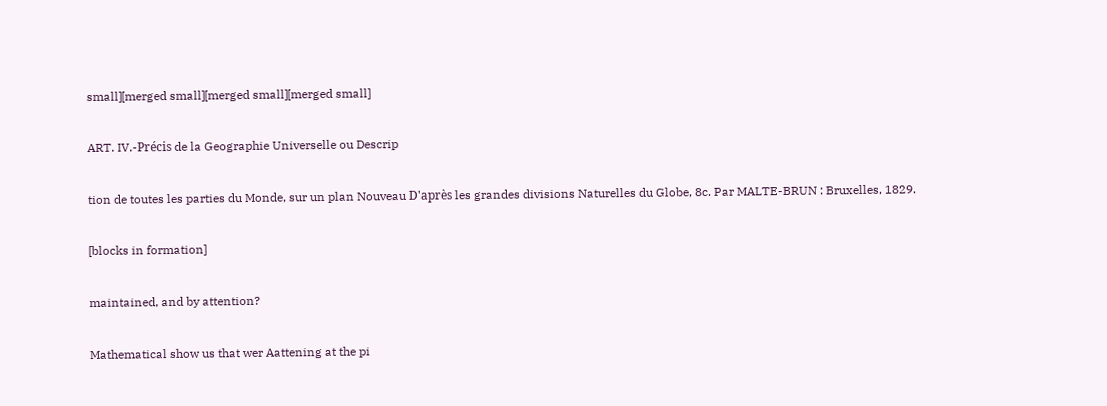small][merged small][merged small][merged small]

ART. IV.-Précis de la Geographie Universelle ou Descrip

tion de toutes les parties du Monde, sur un plan Nouveau D'après les grandes divisions Naturelles du Globe, 8c. Par MALTE-BRUN : Bruxelles, 1829.

[blocks in formation]

maintained, and by attention?

Mathematical show us that wer Aattening at the pi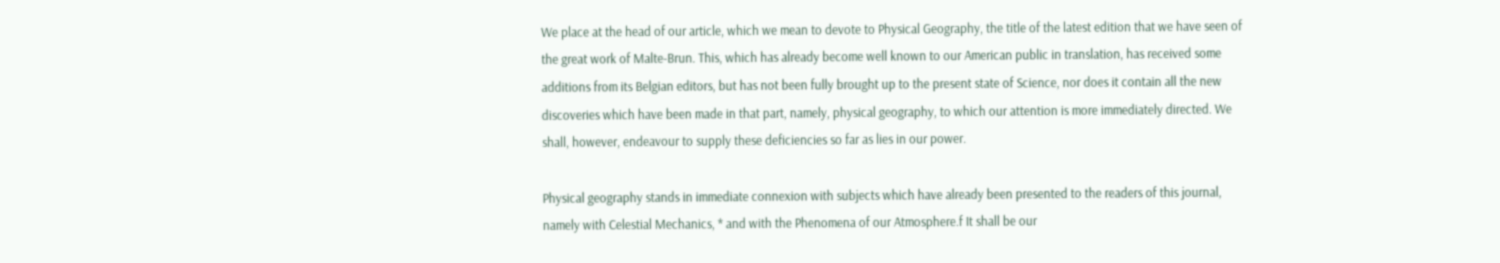We place at the head of our article, which we mean to devote to Physical Geography, the title of the latest edition that we have seen of the great work of Malte-Brun. This, which has already become well known to our American public in translation, has received some additions from its Belgian editors, but has not been fully brought up to the present state of Science, nor does it contain all the new discoveries which have been made in that part, namely, physical geography, to which our attention is more immediately directed. We shall, however, endeavour to supply these deficiencies so far as lies in our power.

Physical geography stands in immediate connexion with subjects which have already been presented to the readers of this journal, namely with Celestial Mechanics, * and with the Phenomena of our Atmosphere.f It shall be our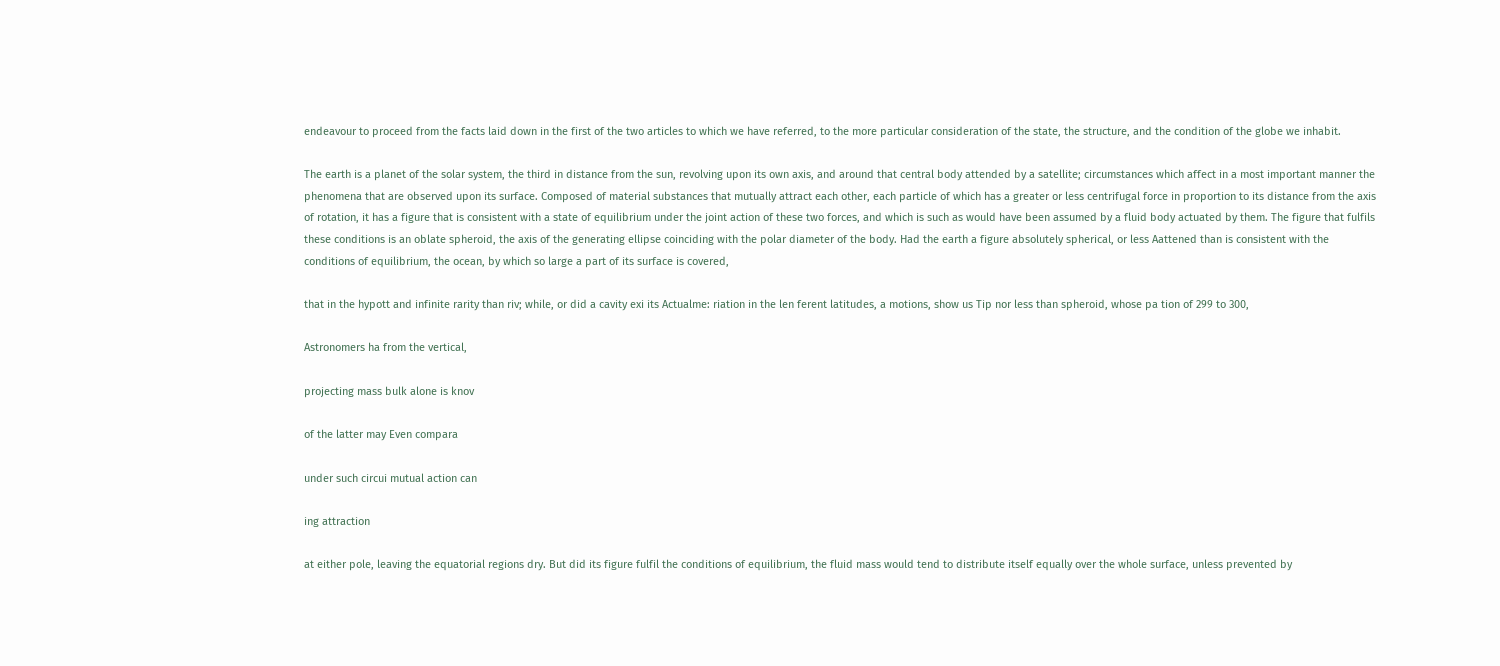endeavour to proceed from the facts laid down in the first of the two articles to which we have referred, to the more particular consideration of the state, the structure, and the condition of the globe we inhabit.

The earth is a planet of the solar system, the third in distance from the sun, revolving upon its own axis, and around that central body attended by a satellite; circumstances which affect in a most important manner the phenomena that are observed upon its surface. Composed of material substances that mutually attract each other, each particle of which has a greater or less centrifugal force in proportion to its distance from the axis of rotation, it has a figure that is consistent with a state of equilibrium under the joint action of these two forces, and which is such as would have been assumed by a fluid body actuated by them. The figure that fulfils these conditions is an oblate spheroid, the axis of the generating ellipse coinciding with the polar diameter of the body. Had the earth a figure absolutely spherical, or less Aattened than is consistent with the conditions of equilibrium, the ocean, by which so large a part of its surface is covered,

that in the hypott and infinite rarity than riv; while, or did a cavity exi its Actualme: riation in the len ferent latitudes, a motions, show us Tip nor less than spheroid, whose pa tion of 299 to 300,

Astronomers ha from the vertical,

projecting mass bulk alone is knov

of the latter may Even compara

under such circui mutual action can

ing attraction

at either pole, leaving the equatorial regions dry. But did its figure fulfil the conditions of equilibrium, the fluid mass would tend to distribute itself equally over the whole surface, unless prevented by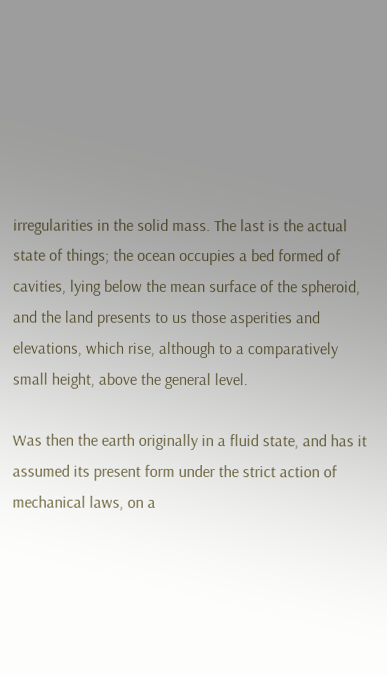irregularities in the solid mass. The last is the actual state of things; the ocean occupies a bed formed of cavities, lying below the mean surface of the spheroid, and the land presents to us those asperities and elevations, which rise, although to a comparatively small height, above the general level.

Was then the earth originally in a fluid state, and has it assumed its present form under the strict action of mechanical laws, on a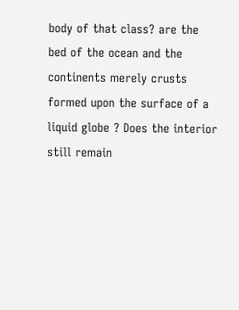body of that class? are the bed of the ocean and the continents merely crusts formed upon the surface of a liquid globe ? Does the interior still remain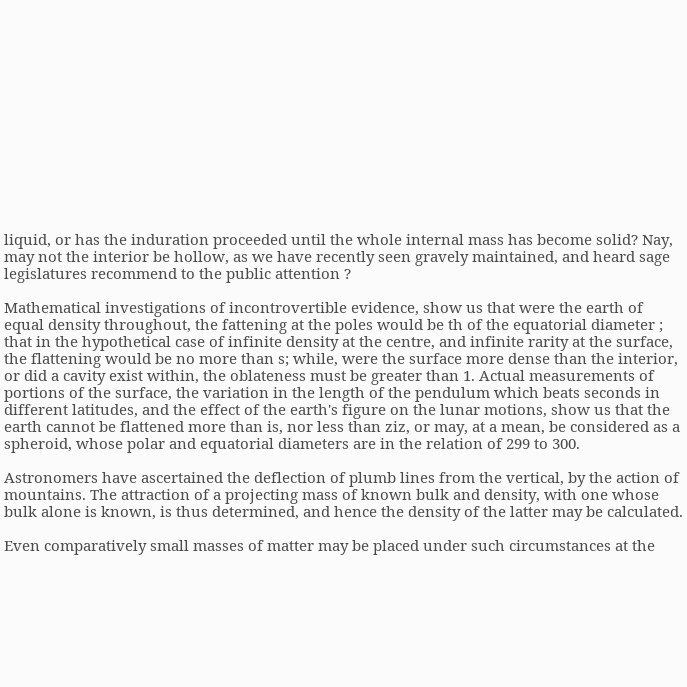liquid, or has the induration proceeded until the whole internal mass has become solid? Nay, may not the interior be hollow, as we have recently seen gravely maintained, and heard sage legislatures recommend to the public attention ?

Mathematical investigations of incontrovertible evidence, show us that were the earth of equal density throughout, the fattening at the poles would be th of the equatorial diameter ; that in the hypothetical case of infinite density at the centre, and infinite rarity at the surface, the flattening would be no more than s; while, were the surface more dense than the interior, or did a cavity exist within, the oblateness must be greater than 1. Actual measurements of portions of the surface, the variation in the length of the pendulum which beats seconds in different latitudes, and the effect of the earth's figure on the lunar motions, show us that the earth cannot be flattened more than is, nor less than ziz, or may, at a mean, be considered as a spheroid, whose polar and equatorial diameters are in the relation of 299 to 300.

Astronomers have ascertained the deflection of plumb lines from the vertical, by the action of mountains. The attraction of a projecting mass of known bulk and density, with one whose bulk alone is known, is thus determined, and hence the density of the latter may be calculated.

Even comparatively small masses of matter may be placed under such circumstances at the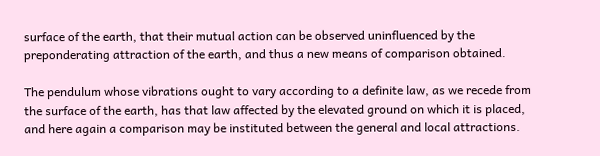surface of the earth, that their mutual action can be observed uninfluenced by the preponderating attraction of the earth, and thus a new means of comparison obtained.

The pendulum whose vibrations ought to vary according to a definite law, as we recede from the surface of the earth, has that law affected by the elevated ground on which it is placed, and here again a comparison may be instituted between the general and local attractions.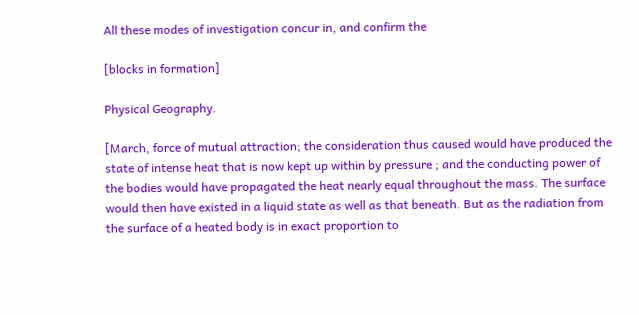All these modes of investigation concur in, and confirm the

[blocks in formation]

Physical Geography.

[March, force of mutual attraction; the consideration thus caused would have produced the state of intense heat that is now kept up within by pressure ; and the conducting power of the bodies would have propagated the heat nearly equal throughout the mass. The surface would then have existed in a liquid state as well as that beneath. But as the radiation from the surface of a heated body is in exact proportion to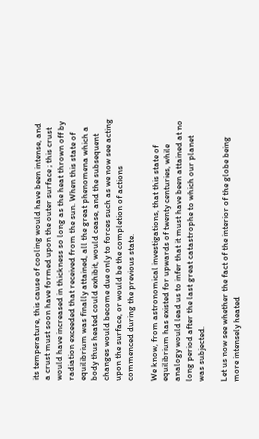its temperature, this cause of cooling would have been intense, and a crust must soon have formed upon the outer surface ; this crust would have increased in thickness so long as the heat thrown off by radiation exceeded that received from the sun. When this state of equilibrium was finally attained, all the great phenomena which a body thus heated could exhibit, would cease, and the subsequent changes would become due only to forces such as we now see acting upon the surface, or would be the completion of actions commenced during the previous state.

We know, from astronomical investigations, that this state of equilibrium has existed for upwards of twenty centuries, while analogy would lead us to infer that it must have been attained at no long period after the last great catastrophe to which our planet was subjected.

Let us now see whether the fact of the interior of the globe being more intensely heated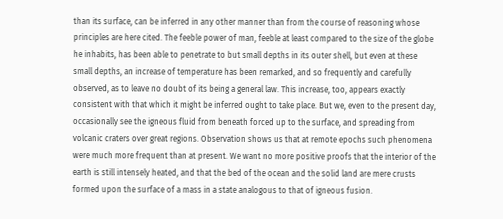than its surface, can be inferred in any other manner than from the course of reasoning whose principles are here cited. The feeble power of man, feeble at least compared to the size of the globe he inhabits, has been able to penetrate to but small depths in its outer shell, but even at these small depths, an increase of temperature has been remarked, and so frequently and carefully observed, as to leave no doubt of its being a general law. This increase, too, appears exactly consistent with that which it might be inferred ought to take place. But we, even to the present day, occasionally see the igneous fluid from beneath forced up to the surface, and spreading from volcanic craters over great regions. Observation shows us that at remote epochs such phenomena were much more frequent than at present. We want no more positive proofs that the interior of the earth is still intensely heated, and that the bed of the ocean and the solid land are mere crusts formed upon the surface of a mass in a state analogous to that of igneous fusion.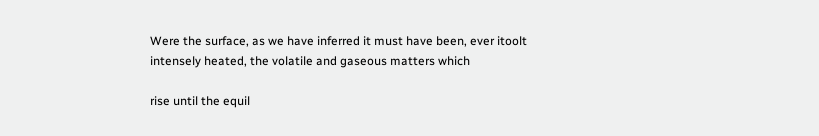Were the surface, as we have inferred it must have been, ever itoolt intensely heated, the volatile and gaseous matters which

rise until the equil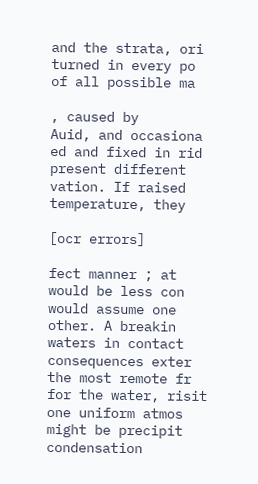and the strata, ori
turned in every po
of all possible ma

, caused by
Auid, and occasiona
ed and fixed in rid
present different
vation. If raised
temperature, they

[ocr errors]

fect manner ; at would be less con would assume one other. A breakin waters in contact consequences exter the most remote fr for the water, risit one uniform atmos might be precipit condensation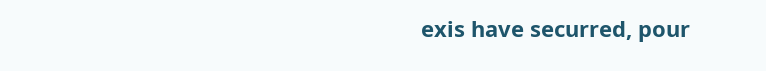exis have securred, pour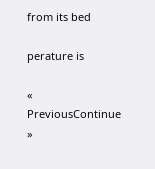from its bed

perature is

« PreviousContinue »